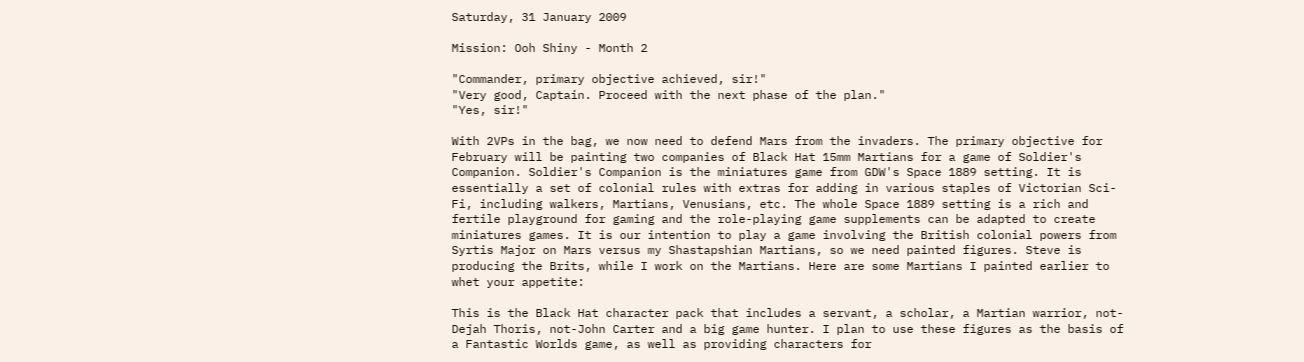Saturday, 31 January 2009

Mission: Ooh Shiny - Month 2

"Commander, primary objective achieved, sir!"
"Very good, Captain. Proceed with the next phase of the plan."
"Yes, sir!"

With 2VPs in the bag, we now need to defend Mars from the invaders. The primary objective for February will be painting two companies of Black Hat 15mm Martians for a game of Soldier's Companion. Soldier's Companion is the miniatures game from GDW's Space 1889 setting. It is essentially a set of colonial rules with extras for adding in various staples of Victorian Sci-Fi, including walkers, Martians, Venusians, etc. The whole Space 1889 setting is a rich and fertile playground for gaming and the role-playing game supplements can be adapted to create miniatures games. It is our intention to play a game involving the British colonial powers from Syrtis Major on Mars versus my Shastapshian Martians, so we need painted figures. Steve is producing the Brits, while I work on the Martians. Here are some Martians I painted earlier to whet your appetite:

This is the Black Hat character pack that includes a servant, a scholar, a Martian warrior, not-Dejah Thoris, not-John Carter and a big game hunter. I plan to use these figures as the basis of a Fantastic Worlds game, as well as providing characters for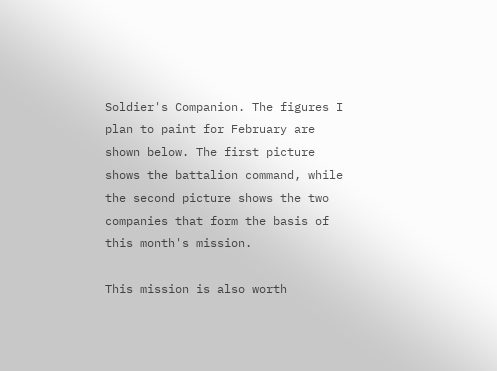Soldier's Companion. The figures I plan to paint for February are shown below. The first picture shows the battalion command, while the second picture shows the two companies that form the basis of this month's mission.

This mission is also worth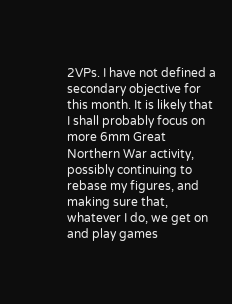2VPs. I have not defined a secondary objective for this month. It is likely that I shall probably focus on more 6mm Great Northern War activity, possibly continuing to rebase my figures, and making sure that, whatever I do, we get on and play games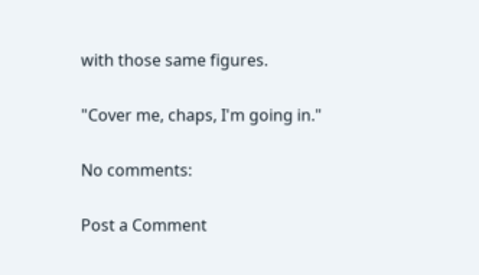with those same figures.

"Cover me, chaps, I'm going in."

No comments:

Post a Comment